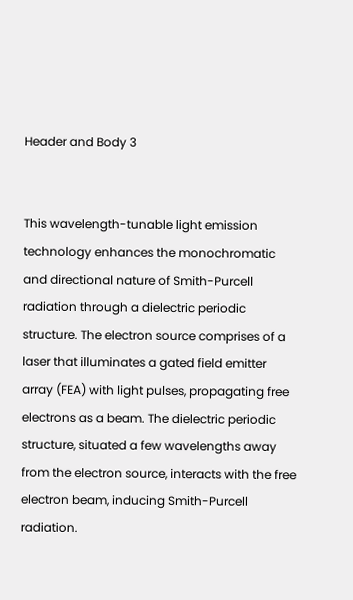Header and Body 3


This wavelength-tunable light emission technology enhances the monochromatic and directional nature of Smith-Purcell radiation through a dielectric periodic structure. The electron source comprises of a laser that illuminates a gated field emitter array (FEA) with light pulses, propagating free electrons as a beam. The dielectric periodic structure, situated a few wavelengths away from the electron source, interacts with the free electron beam, inducing Smith-Purcell radiation.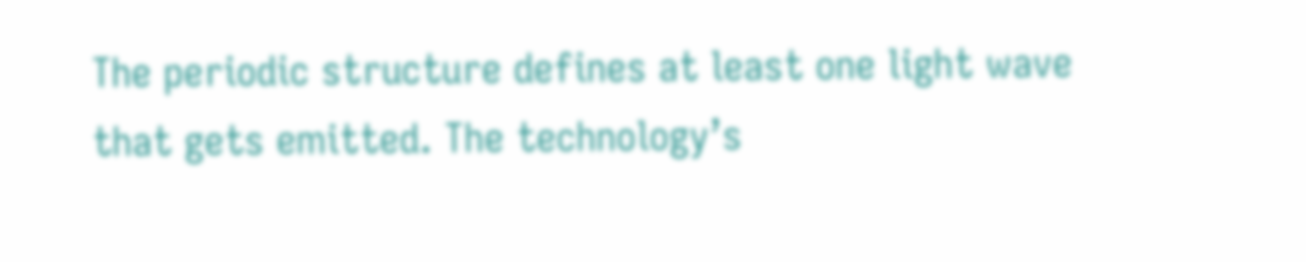The periodic structure defines at least one light wave that gets emitted. The technology’s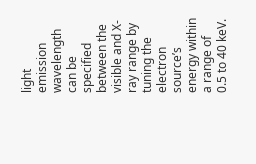light emission wavelength can be specified between the visible and X-ray range by tuning the electron source’s energy within a range of 0.5 to 40 keV.